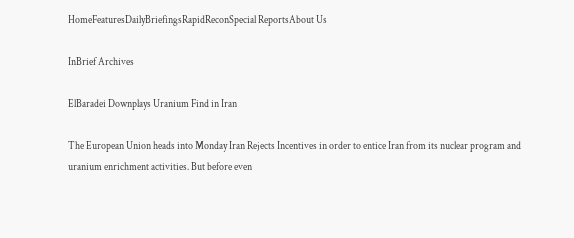HomeFeaturesDailyBriefingsRapidReconSpecial ReportsAbout Us

InBrief Archives

ElBaradei Downplays Uranium Find in Iran

The European Union heads into Monday Iran Rejects Incentives in order to entice Iran from its nuclear program and uranium enrichment activities. But before even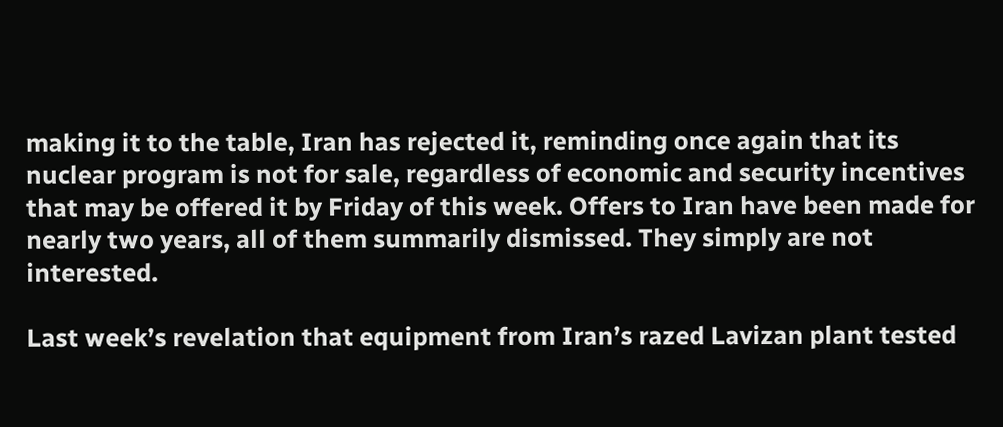making it to the table, Iran has rejected it, reminding once again that its nuclear program is not for sale, regardless of economic and security incentives that may be offered it by Friday of this week. Offers to Iran have been made for nearly two years, all of them summarily dismissed. They simply are not interested.

Last week’s revelation that equipment from Iran’s razed Lavizan plant tested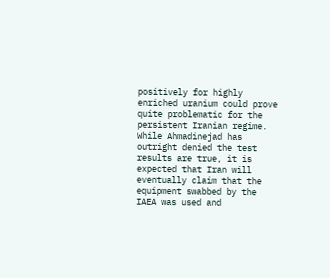positively for highly enriched uranium could prove quite problematic for the persistent Iranian regime. While Ahmadinejad has outright denied the test results are true, it is expected that Iran will eventually claim that the equipment swabbed by the IAEA was used and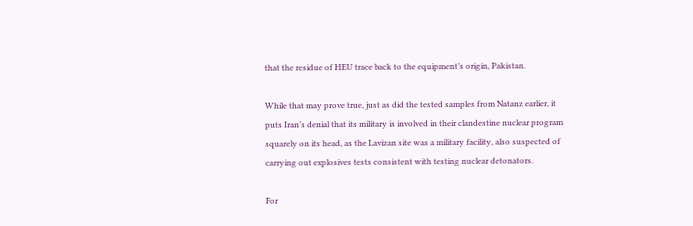that the residue of HEU trace back to the equipment’s origin, Pakistan.

While that may prove true, just as did the tested samples from Natanz earlier, it puts Iran’s denial that its military is involved in their clandestine nuclear program squarely on its head, as the Lavizan site was a military facility, also suspected of carrying out explosives tests consistent with testing nuclear detonators.

For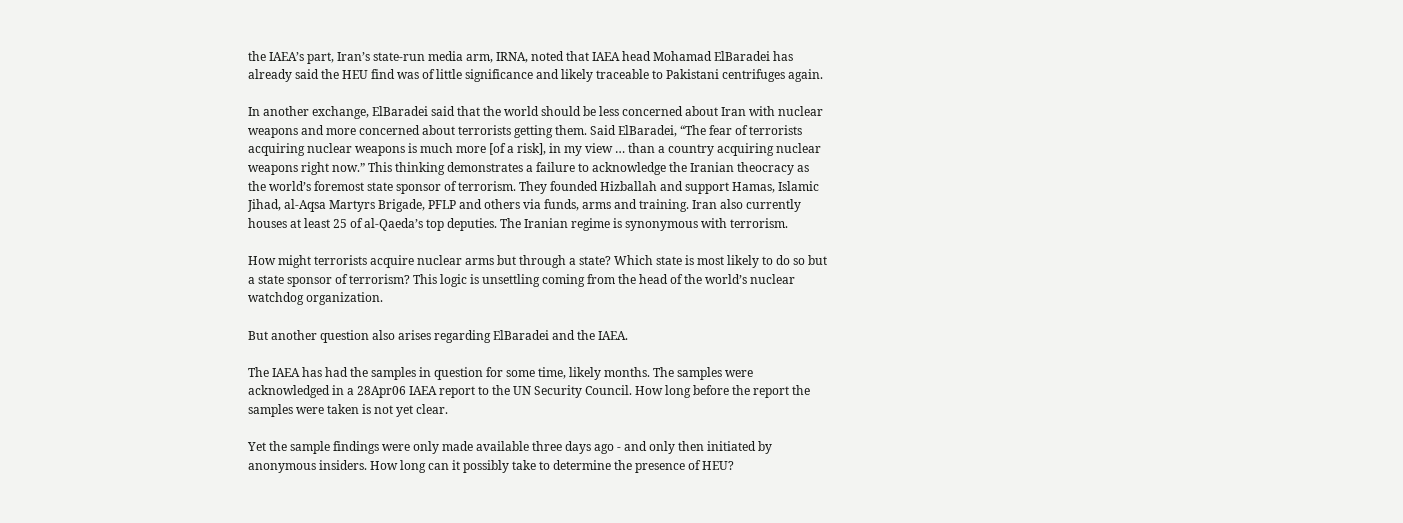the IAEA’s part, Iran’s state-run media arm, IRNA, noted that IAEA head Mohamad ElBaradei has already said the HEU find was of little significance and likely traceable to Pakistani centrifuges again.

In another exchange, ElBaradei said that the world should be less concerned about Iran with nuclear weapons and more concerned about terrorists getting them. Said ElBaradei, “The fear of terrorists acquiring nuclear weapons is much more [of a risk], in my view … than a country acquiring nuclear weapons right now.” This thinking demonstrates a failure to acknowledge the Iranian theocracy as the world’s foremost state sponsor of terrorism. They founded Hizballah and support Hamas, Islamic Jihad, al-Aqsa Martyrs Brigade, PFLP and others via funds, arms and training. Iran also currently houses at least 25 of al-Qaeda’s top deputies. The Iranian regime is synonymous with terrorism.

How might terrorists acquire nuclear arms but through a state? Which state is most likely to do so but a state sponsor of terrorism? This logic is unsettling coming from the head of the world’s nuclear watchdog organization.

But another question also arises regarding ElBaradei and the IAEA.

The IAEA has had the samples in question for some time, likely months. The samples were acknowledged in a 28Apr06 IAEA report to the UN Security Council. How long before the report the samples were taken is not yet clear.

Yet the sample findings were only made available three days ago - and only then initiated by anonymous insiders. How long can it possibly take to determine the presence of HEU?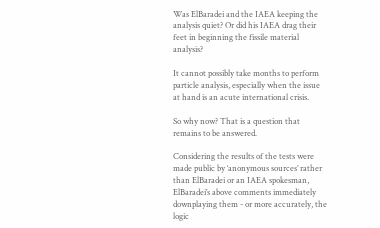Was ElBaradei and the IAEA keeping the analysis quiet? Or did his IAEA drag their feet in beginning the fissile material analysis?

It cannot possibly take months to perform particle analysis, especially when the issue at hand is an acute international crisis.

So why now? That is a question that remains to be answered.

Considering the results of the tests were made public by ‘anonymous sources’ rather than ElBaradei or an IAEA spokesman, ElBaradei’s above comments immediately downplaying them - or more accurately, the logic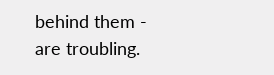behind them - are troubling.